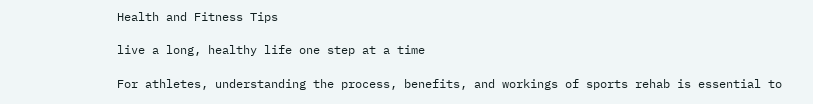Health and Fitness Tips

live a long, healthy life one step at a time

For athletes, understanding the process, benefits, and workings of sports rehab is essential to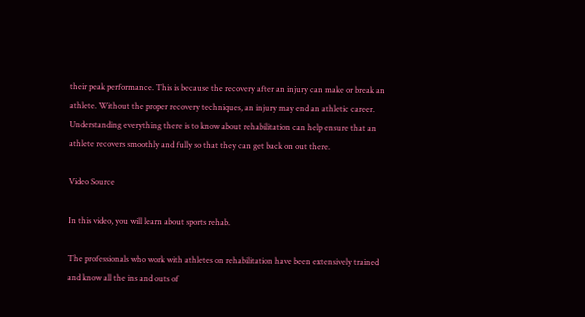their peak performance. This is because the recovery after an injury can make or break an athlete. Without the proper recovery techniques, an injury may end an athletic career. Understanding everything there is to know about rehabilitation can help ensure that an athlete recovers smoothly and fully so that they can get back on out there.

Video Source

In this video, you will learn about sports rehab.

The professionals who work with athletes on rehabilitation have been extensively trained and know all the ins and outs of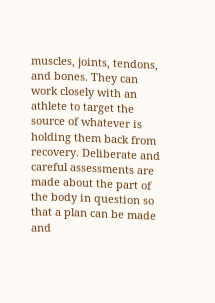muscles, joints, tendons, and bones. They can work closely with an athlete to target the source of whatever is holding them back from recovery. Deliberate and careful assessments are made about the part of the body in question so that a plan can be made and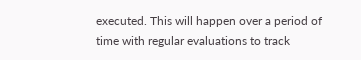executed. This will happen over a period of time with regular evaluations to track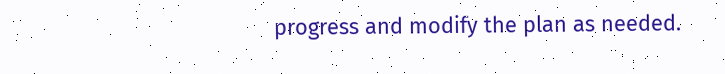progress and modify the plan as needed.